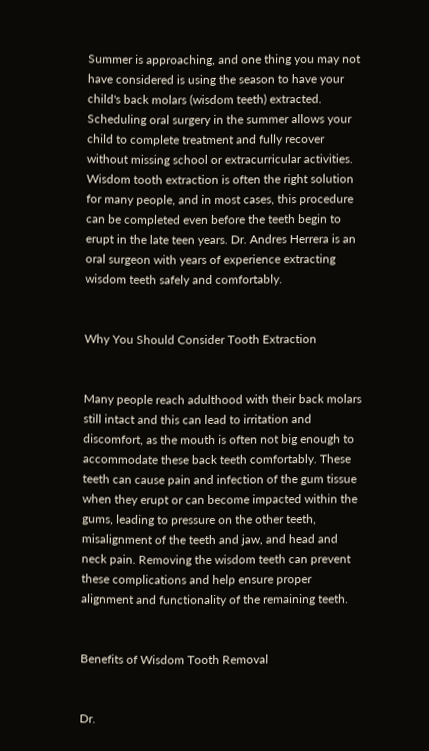Summer is approaching, and one thing you may not have considered is using the season to have your child's back molars (wisdom teeth) extracted. Scheduling oral surgery in the summer allows your child to complete treatment and fully recover without missing school or extracurricular activities. Wisdom tooth extraction is often the right solution for many people, and in most cases, this procedure can be completed even before the teeth begin to erupt in the late teen years. Dr. Andres Herrera is an oral surgeon with years of experience extracting wisdom teeth safely and comfortably.


Why You Should Consider Tooth Extraction


Many people reach adulthood with their back molars still intact and this can lead to irritation and discomfort, as the mouth is often not big enough to accommodate these back teeth comfortably. These teeth can cause pain and infection of the gum tissue when they erupt or can become impacted within the gums, leading to pressure on the other teeth, misalignment of the teeth and jaw, and head and neck pain. Removing the wisdom teeth can prevent these complications and help ensure proper alignment and functionality of the remaining teeth.


Benefits of Wisdom Tooth Removal


Dr.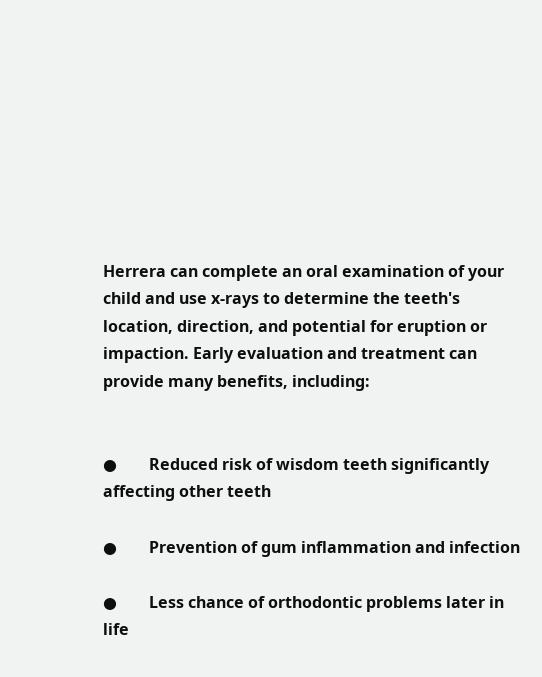Herrera can complete an oral examination of your child and use x-rays to determine the teeth's location, direction, and potential for eruption or impaction. Early evaluation and treatment can provide many benefits, including:


●        Reduced risk of wisdom teeth significantly affecting other teeth

●        Prevention of gum inflammation and infection

●        Less chance of orthodontic problems later in life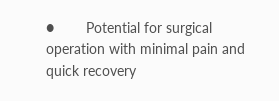●        Potential for surgical operation with minimal pain and quick recovery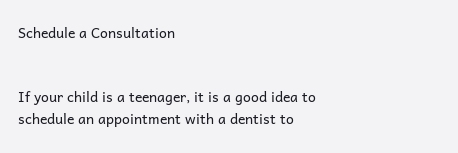Schedule a Consultation


If your child is a teenager, it is a good idea to schedule an appointment with a dentist to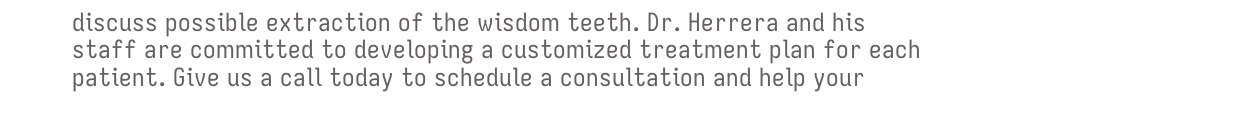discuss possible extraction of the wisdom teeth. Dr. Herrera and his staff are committed to developing a customized treatment plan for each patient. Give us a call today to schedule a consultation and help your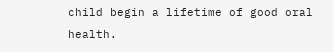child begin a lifetime of good oral health.